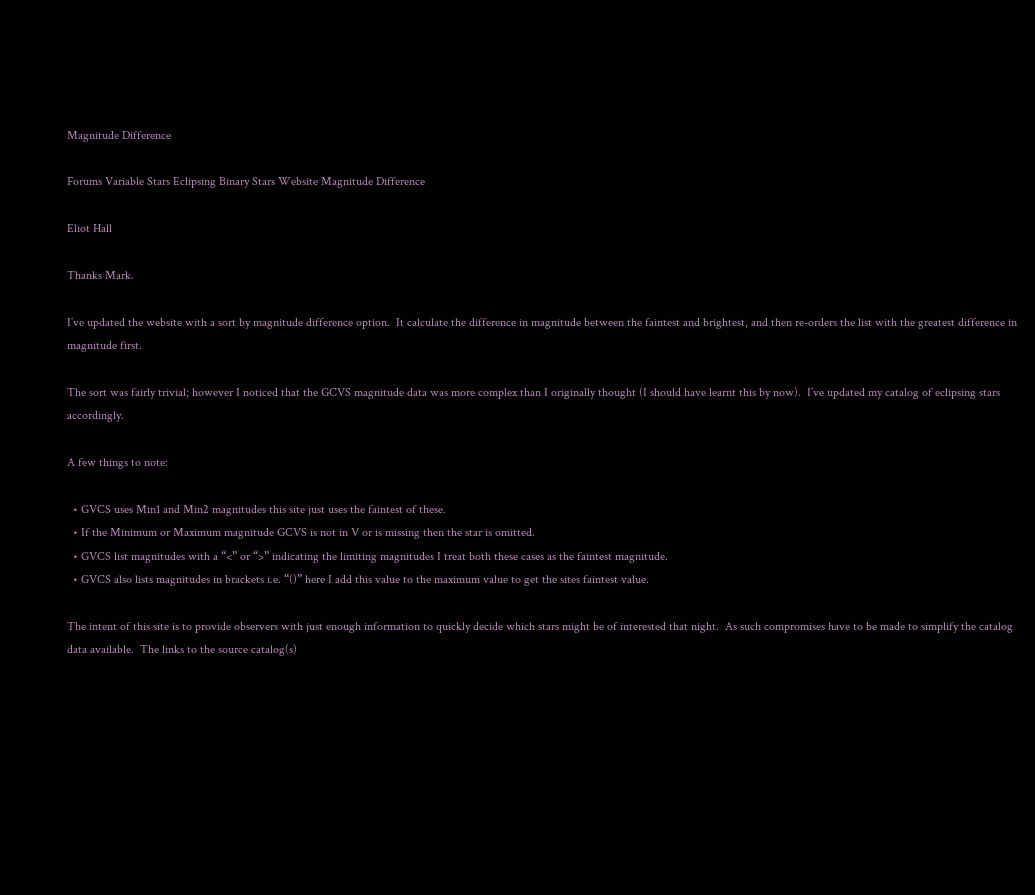Magnitude Difference

Forums Variable Stars Eclipsing Binary Stars Website Magnitude Difference

Eliot Hall

Thanks Mark.

I’ve updated the website with a sort by magnitude difference option.  It calculate the difference in magnitude between the faintest and brightest, and then re-orders the list with the greatest difference in magnitude first.

The sort was fairly trivial; however I noticed that the GCVS magnitude data was more complex than I originally thought (I should have learnt this by now).  I’ve updated my catalog of eclipsing stars accordingly.

A few things to note:

  • GVCS uses Min1 and Min2 magnitudes this site just uses the faintest of these.
  • If the Minimum or Maximum magnitude GCVS is not in V or is missing then the star is omitted.
  • GVCS list magnitudes with a “<” or “>” indicating the limiting magnitudes I treat both these cases as the faintest magnitude.
  • GVCS also lists magnitudes in brackets i.e. “()” here I add this value to the maximum value to get the sites faintest value.

The intent of this site is to provide observers with just enough information to quickly decide which stars might be of interested that night.  As such compromises have to be made to simplify the catalog data available.  The links to the source catalog(s)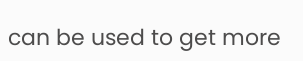can be used to get more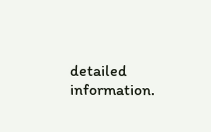detailed information.